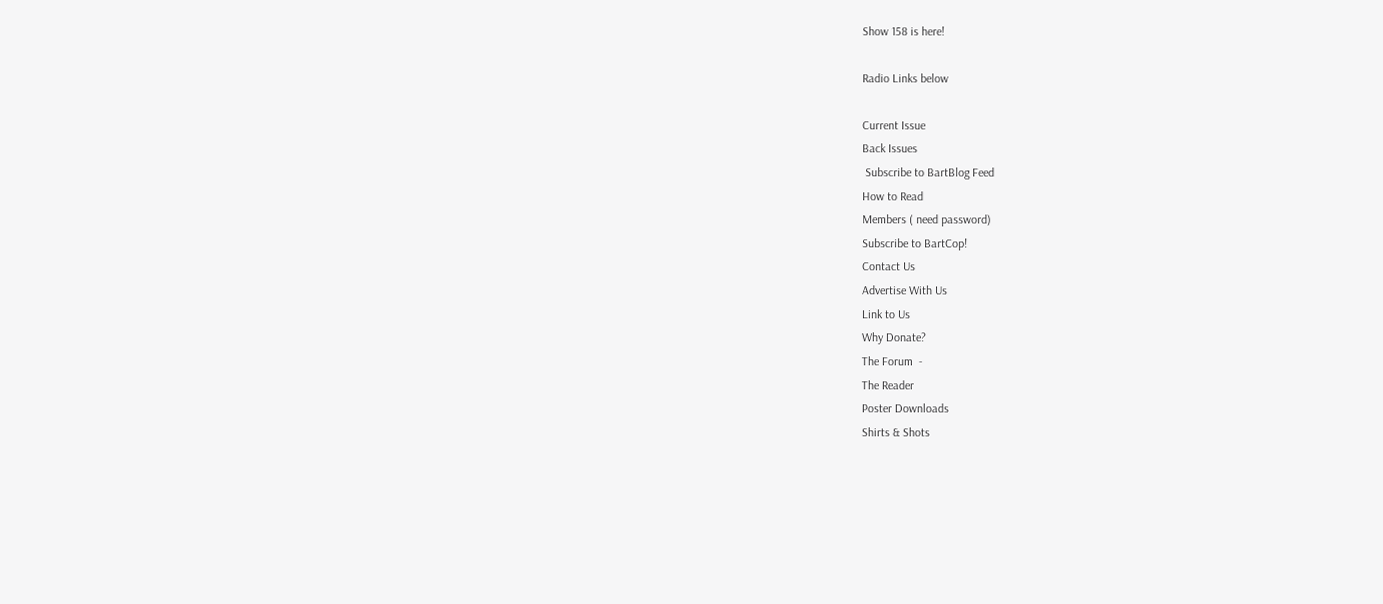Show 158 is here!

Radio Links below

Current Issue
Back Issues
 Subscribe to BartBlog Feed
How to Read
Members ( need password)
Subscribe to BartCop!
Contact Us
Advertise With Us
Link to Us
Why Donate?
The Forum  -
The Reader
Poster Downloads
Shirts & Shots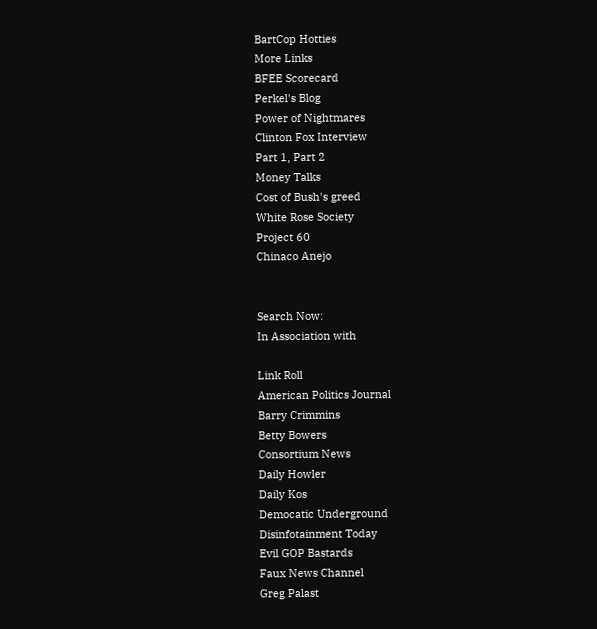BartCop Hotties
More Links
BFEE Scorecard
Perkel's Blog
Power of Nightmares
Clinton Fox Interview
Part 1, Part 2
Money Talks
Cost of Bush's greed
White Rose Society
Project 60
Chinaco Anejo


Search Now:
In Association with

Link Roll
American Politics Journal
Barry Crimmins
Betty Bowers
Consortium News
Daily Howler
Daily Kos
Democatic Underground
Disinfotainment Today
Evil GOP Bastards
Faux News Channel
Greg Palast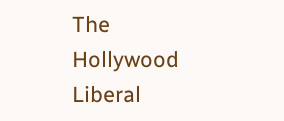The Hollywood Liberal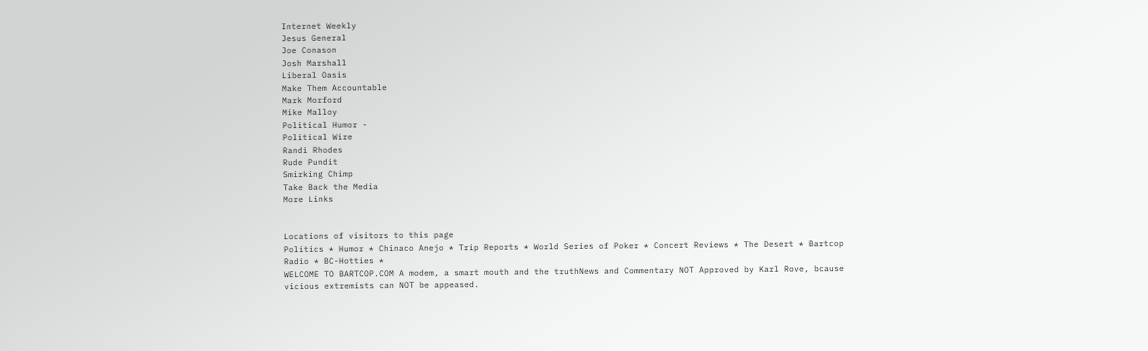Internet Weekly
Jesus General
Joe Conason
Josh Marshall
Liberal Oasis
Make Them Accountable
Mark Morford
Mike Malloy
Political Humor -
Political Wire
Randi Rhodes
Rude Pundit
Smirking Chimp
Take Back the Media
More Links


Locations of visitors to this page
Politics * Humor * Chinaco Anejo * Trip Reports * World Series of Poker * Concert Reviews * The Desert * Bartcop Radio * BC-Hotties *
WELCOME TO BARTCOP.COM A modem, a smart mouth and the truthNews and Commentary NOT Approved by Karl Rove, bcause vicious extremists can NOT be appeased.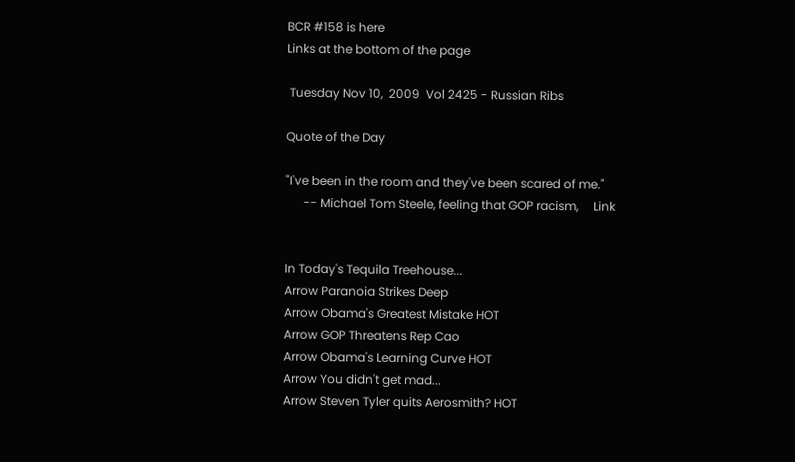BCR #158 is here
Links at the bottom of the page

 Tuesday Nov 10,  2009  Vol 2425 - Russian Ribs

Quote of the Day

"I've been in the room and they've been scared of me."
      -- Michael Tom Steele, feeling that GOP racism,     Link


In Today's Tequila Treehouse...
Arrow Paranoia Strikes Deep
Arrow Obama's Greatest Mistake HOT
Arrow GOP Threatens Rep Cao
Arrow Obama's Learning Curve HOT
Arrow You didn't get mad...
Arrow Steven Tyler quits Aerosmith? HOT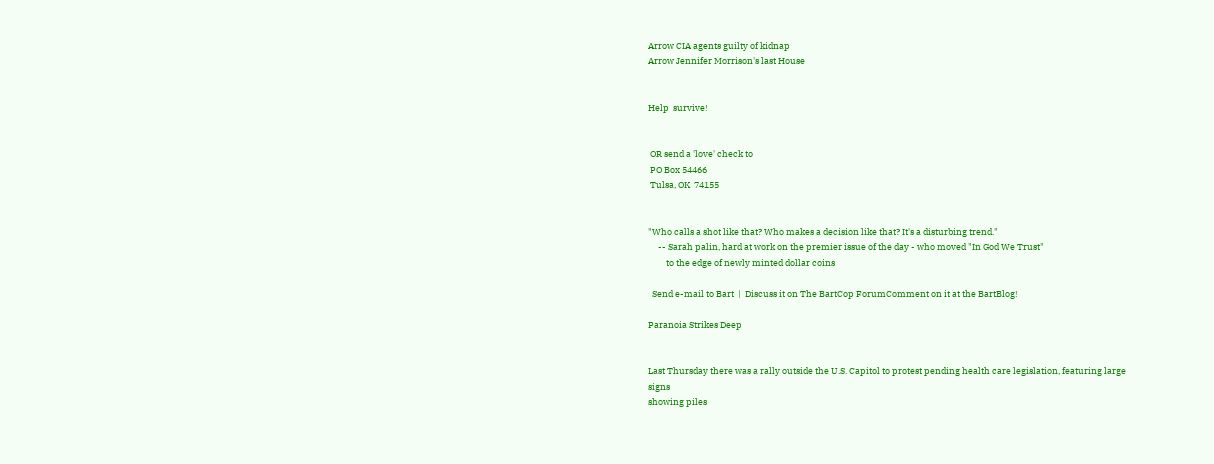Arrow CIA agents guilty of kidnap
Arrow Jennifer Morrison's last House


Help  survive!


 OR send a 'love' check to
 PO Box 54466
 Tulsa, OK  74155


"Who calls a shot like that? Who makes a decision like that? It's a disturbing trend."
     -- Sarah palin, hard at work on the premier issue of the day - who moved "In God We Trust"
         to the edge of newly minted dollar coins

  Send e-mail to Bart  |  Discuss it on The BartCop ForumComment on it at the BartBlog!

Paranoia Strikes Deep


Last Thursday there was a rally outside the U.S. Capitol to protest pending health care legislation, featuring large signs
showing piles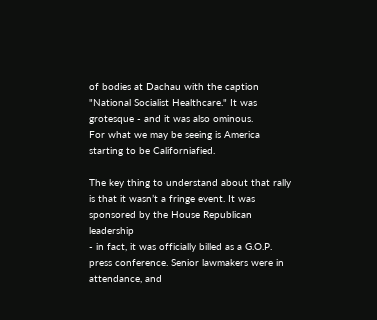of bodies at Dachau with the caption "National Socialist Healthcare." It was grotesque - and it was also ominous.
For what we may be seeing is America starting to be Californiafied.

The key thing to understand about that rally is that it wasn’t a fringe event. It was sponsored by the House Republican leadership
- in fact, it was officially billed as a G.O.P. press conference. Senior lawmakers were in attendance, and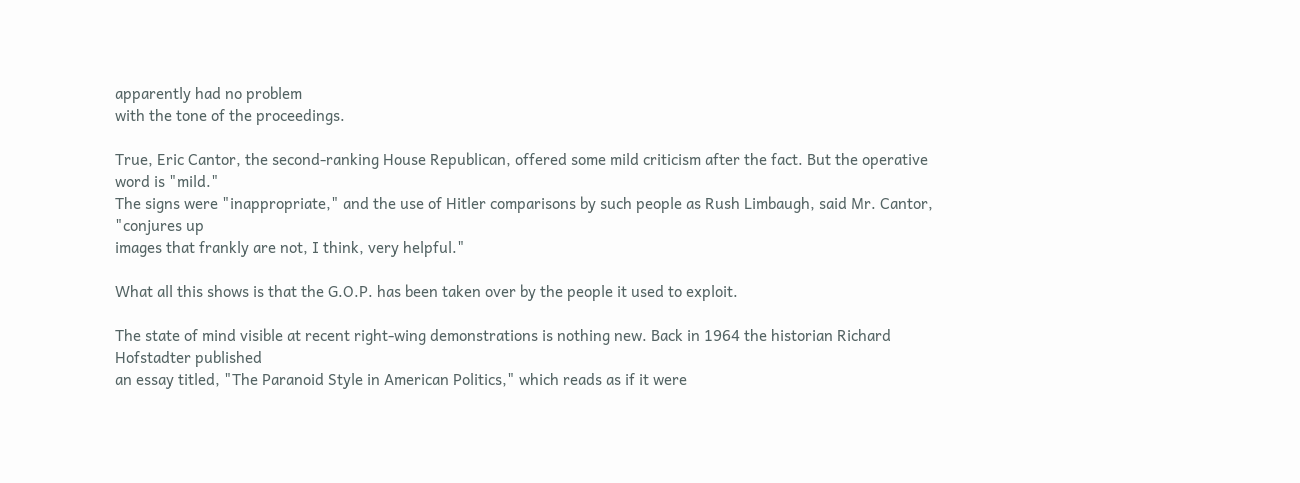apparently had no problem
with the tone of the proceedings.

True, Eric Cantor, the second-ranking House Republican, offered some mild criticism after the fact. But the operative word is "mild."
The signs were "inappropriate," and the use of Hitler comparisons by such people as Rush Limbaugh, said Mr. Cantor, "conjures up
images that frankly are not, I think, very helpful."

What all this shows is that the G.O.P. has been taken over by the people it used to exploit.

The state of mind visible at recent right-wing demonstrations is nothing new. Back in 1964 the historian Richard Hofstadter published
an essay titled, "The Paranoid Style in American Politics," which reads as if it were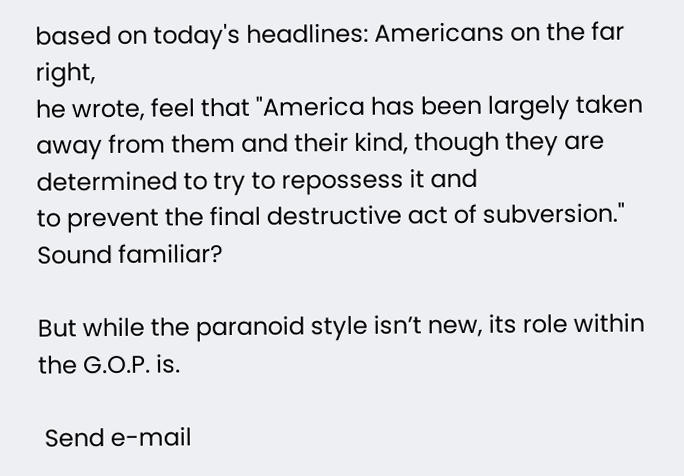based on today's headlines: Americans on the far right,
he wrote, feel that "America has been largely taken away from them and their kind, though they are determined to try to repossess it and
to prevent the final destructive act of subversion." Sound familiar?

But while the paranoid style isn’t new, its role within the G.O.P. is.

 Send e-mail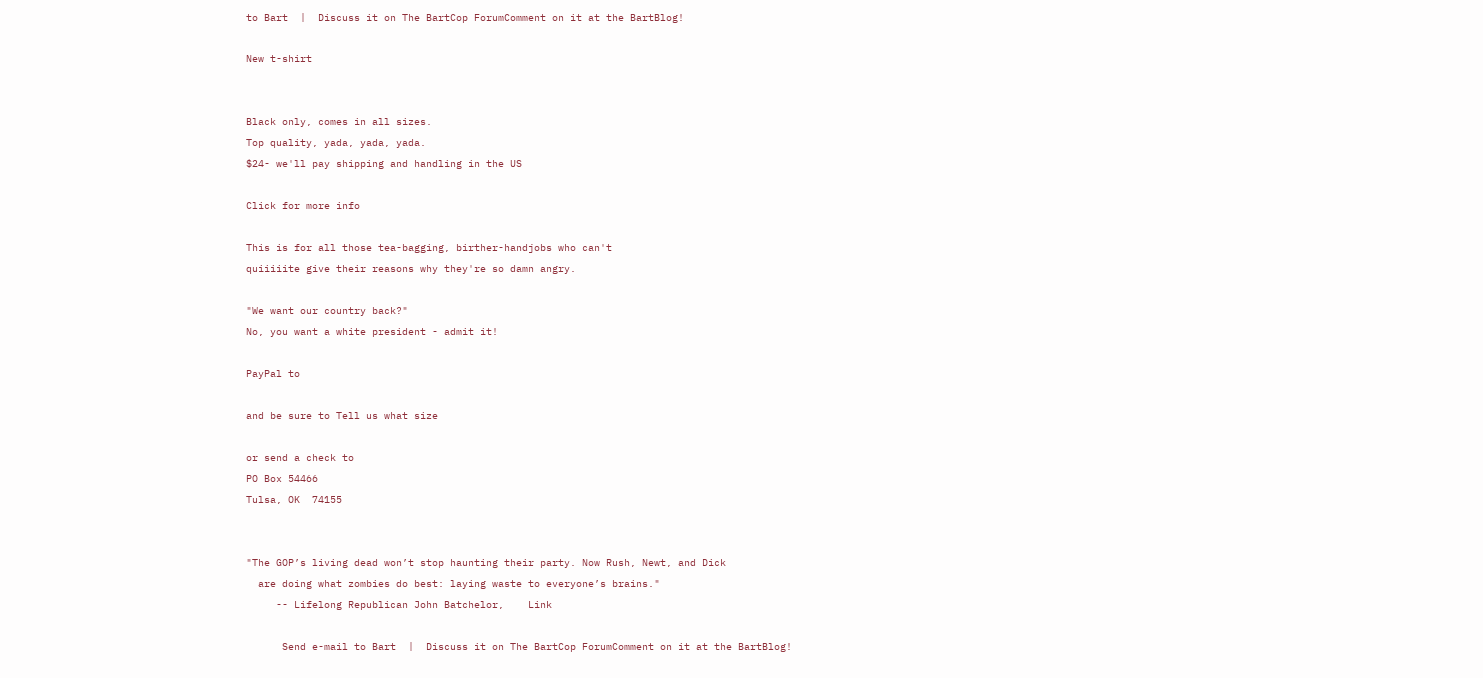to Bart  |  Discuss it on The BartCop ForumComment on it at the BartBlog!

New t-shirt


Black only, comes in all sizes.
Top quality, yada, yada, yada.
$24- we'll pay shipping and handling in the US

Click for more info

This is for all those tea-bagging, birther-handjobs who can't
quiiiiite give their reasons why they're so damn angry.

"We want our country back?"
No, you want a white president - admit it!

PayPal to

and be sure to Tell us what size

or send a check to
PO Box 54466
Tulsa, OK  74155


"The GOP’s living dead won’t stop haunting their party. Now Rush, Newt, and Dick
  are doing what zombies do best: laying waste to everyone’s brains."
     -- Lifelong Republican John Batchelor,    Link

      Send e-mail to Bart  |  Discuss it on The BartCop ForumComment on it at the BartBlog!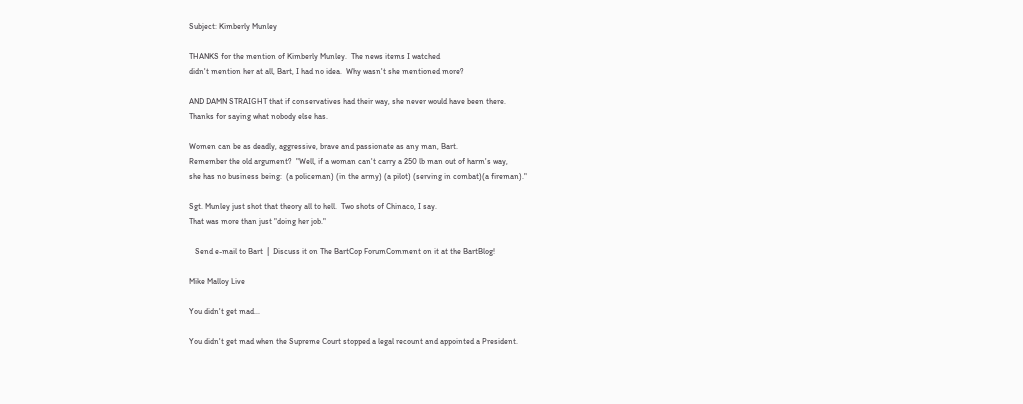Subject: Kimberly Munley

THANKS for the mention of Kimberly Munley.  The news items I watched
didn't mention her at all, Bart, I had no idea.  Why wasn't she mentioned more?

AND DAMN STRAIGHT that if conservatives had their way, she never would have been there.
Thanks for saying what nobody else has.

Women can be as deadly, aggressive, brave and passionate as any man, Bart.
Remember the old argument?  "Well, if a woman can't carry a 250 lb man out of harm's way,
she has no business being:  (a policeman) (in the army) (a pilot) (serving in combat)(a fireman)."

Sgt. Munley just shot that theory all to hell.  Two shots of Chinaco, I say.
That was more than just "doing her job."

   Send e-mail to Bart  |  Discuss it on The BartCop ForumComment on it at the BartBlog!

Mike Malloy Live

You didn't get mad...

You didn't get mad when the Supreme Court stopped a legal recount and appointed a President.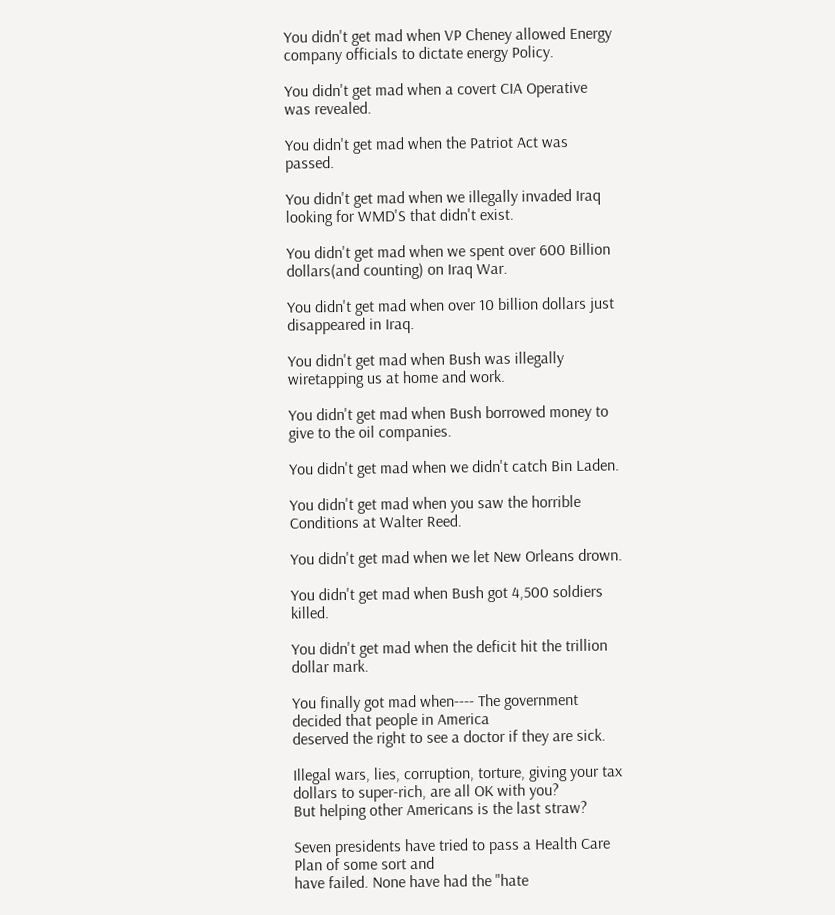You didn't get mad when VP Cheney allowed Energy company officials to dictate energy Policy.

You didn't get mad when a covert CIA Operative was revealed.

You didn't get mad when the Patriot Act was passed.

You didn't get mad when we illegally invaded Iraq looking for WMD'S that didn't exist.

You didn't get mad when we spent over 600 Billion dollars(and counting) on Iraq War.

You didn't get mad when over 10 billion dollars just disappeared in Iraq.

You didn't get mad when Bush was illegally wiretapping us at home and work.

You didn't get mad when Bush borrowed money to give to the oil companies.

You didn't get mad when we didn't catch Bin Laden.

You didn't get mad when you saw the horrible Conditions at Walter Reed.

You didn't get mad when we let New Orleans drown.

You didn't get mad when Bush got 4,500 soldiers killed.

You didn't get mad when the deficit hit the trillion dollar mark.

You finally got mad when---- The government decided that people in America
deserved the right to see a doctor if they are sick.

Illegal wars, lies, corruption, torture, giving your tax dollars to super-rich, are all OK with you?
But helping other Americans is the last straw?

Seven presidents have tried to pass a Health Care Plan of some sort and
have failed. None have had the "hate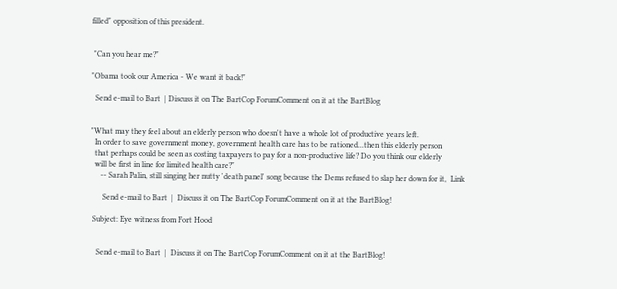filled" opposition of this president.


 "Can you hear me?"

"Obama took our America - We want it back!"

  Send e-mail to Bart  | Discuss it on The BartCop ForumComment on it at the BartBlog


"What may they feel about an elderly person who doesn't have a whole lot of productive years left.
  In order to save government money, government health care has to be rationed...then this elderly person
  that perhaps could be seen as costing taxpayers to pay for a non-productive life? Do you think our elderly
  will be first in line for limited health care?"
     -- Sarah Palin, still singing her nutty 'death panel' song because the Dems refused to slap her down for it,  Link

      Send e-mail to Bart  |  Discuss it on The BartCop ForumComment on it at the BartBlog!

 Subject: Eye witness from Fort Hood


   Send e-mail to Bart  |  Discuss it on The BartCop ForumComment on it at the BartBlog!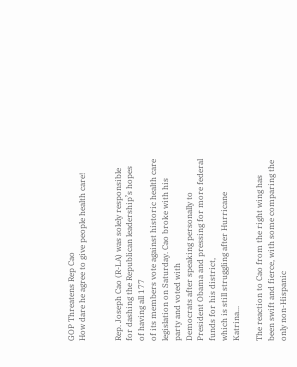GOP Threatens Rep Cao
How dare he agree to give people health care!


Rep. Joseph Cao (R-LA) was solely responsible for dashing the Republican leadership’s hopes of having all 177
of its members vote against historic health care legislation on Saturday. Cao broke with his party and voted with
Democrats after speaking personally to President Obama and pressing for more federal funds for his district,
which is still struggling after Hurricane Katrina...

The reaction to Cao from the right wing has been swift and fierce, with some comparing the only non-Hispanic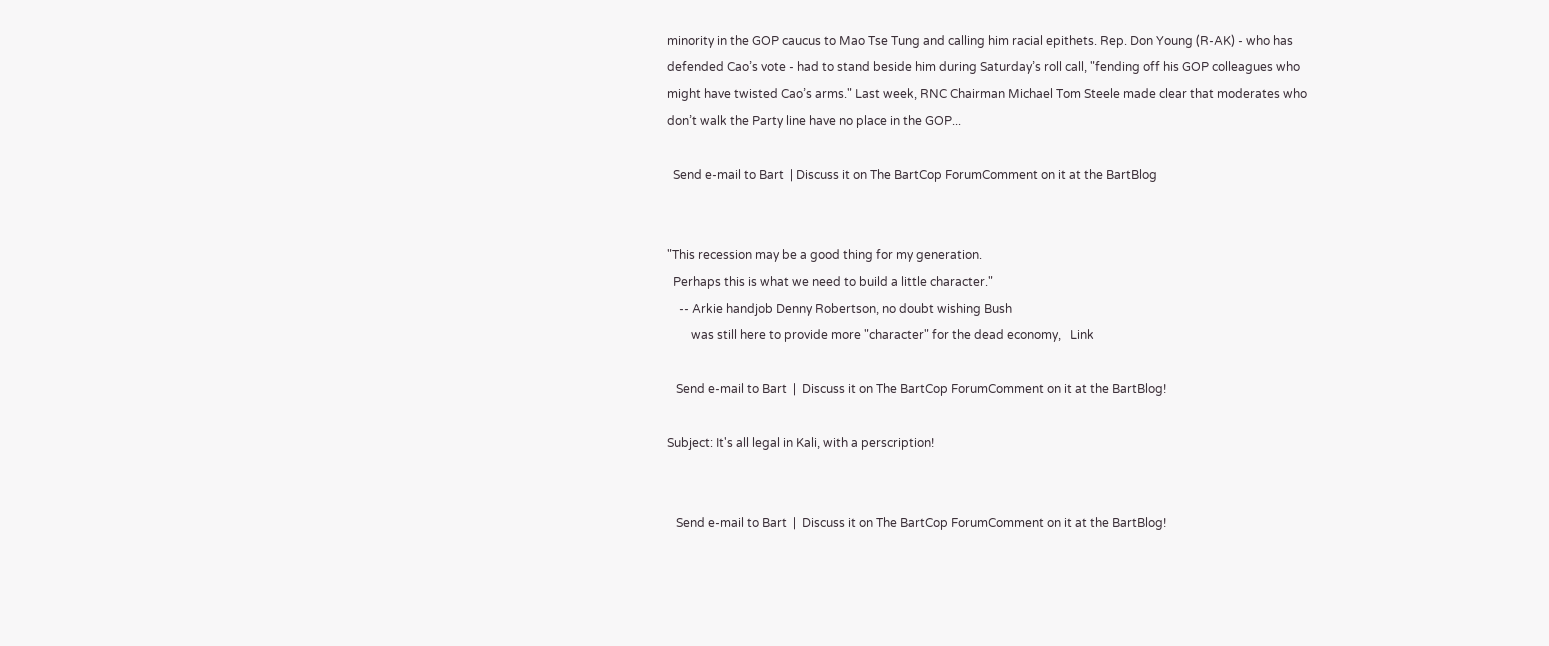minority in the GOP caucus to Mao Tse Tung and calling him racial epithets. Rep. Don Young (R-AK) - who has
defended Cao’s vote - had to stand beside him during Saturday’s roll call, "fending off his GOP colleagues who
might have twisted Cao’s arms." Last week, RNC Chairman Michael Tom Steele made clear that moderates who
don’t walk the Party line have no place in the GOP...

  Send e-mail to Bart  | Discuss it on The BartCop ForumComment on it at the BartBlog


"This recession may be a good thing for my generation.
  Perhaps this is what we need to build a little character."
    -- Arkie handjob Denny Robertson, no doubt wishing Bush
        was still here to provide more "character" for the dead economy,   Link

   Send e-mail to Bart  |  Discuss it on The BartCop ForumComment on it at the BartBlog!

Subject: It's all legal in Kali, with a perscription!


   Send e-mail to Bart  |  Discuss it on The BartCop ForumComment on it at the BartBlog!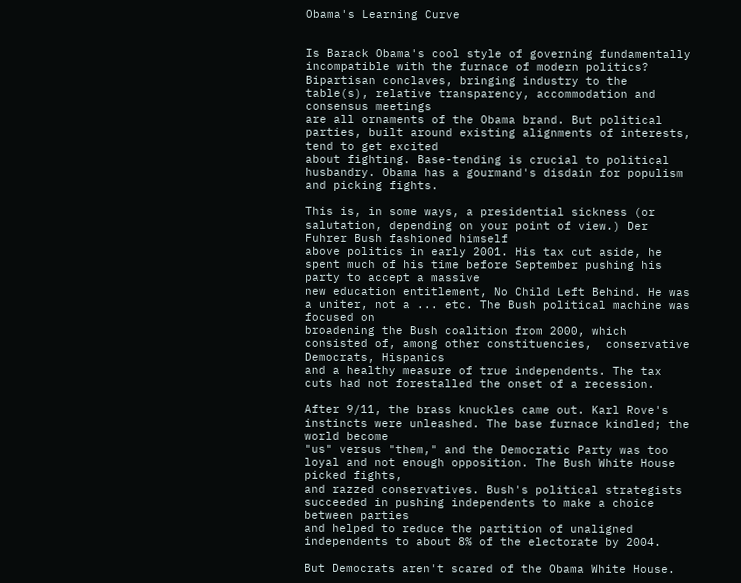Obama's Learning Curve


Is Barack Obama's cool style of governing fundamentally incompatible with the furnace of modern politics?
Bipartisan conclaves, bringing industry to the table(s), relative transparency, accommodation and consensus meetings
are all ornaments of the Obama brand. But political parties, built around existing alignments of interests, tend to get excited
about fighting. Base-tending is crucial to political husbandry. Obama has a gourmand's disdain for populism and picking fights.

This is, in some ways, a presidential sickness (or salutation, depending on your point of view.) Der Fuhrer Bush fashioned himself
above politics in early 2001. His tax cut aside, he spent much of his time before September pushing his party to accept a massive
new education entitlement, No Child Left Behind. He was a uniter, not a ... etc. The Bush political machine was focused on
broadening the Bush coalition from 2000, which consisted of, among other constituencies,  conservative Democrats, Hispanics
and a healthy measure of true independents. The tax cuts had not forestalled the onset of a recession.

After 9/11, the brass knuckles came out. Karl Rove's instincts were unleashed. The base furnace kindled; the world become
"us" versus "them," and the Democratic Party was too loyal and not enough opposition. The Bush White House picked fights,
and razzed conservatives. Bush's political strategists succeeded in pushing independents to make a choice between parties
and helped to reduce the partition of unaligned independents to about 8% of the electorate by 2004.

But Democrats aren't scared of the Obama White House.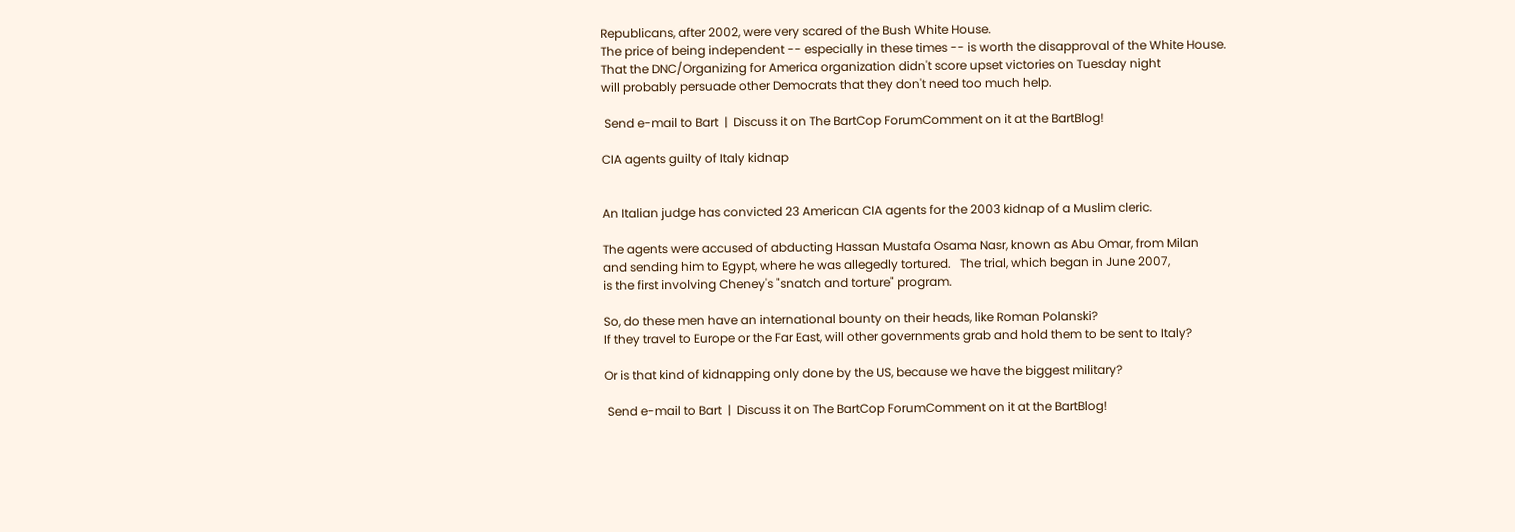Republicans, after 2002, were very scared of the Bush White House.
The price of being independent -- especially in these times -- is worth the disapproval of the White House.
That the DNC/Organizing for America organization didn't score upset victories on Tuesday night
will probably persuade other Democrats that they don't need too much help.

 Send e-mail to Bart  |  Discuss it on The BartCop ForumComment on it at the BartBlog!

CIA agents guilty of Italy kidnap


An Italian judge has convicted 23 American CIA agents for the 2003 kidnap of a Muslim cleric.

The agents were accused of abducting Hassan Mustafa Osama Nasr, known as Abu Omar, from Milan
and sending him to Egypt, where he was allegedly tortured.   The trial, which began in June 2007,
is the first involving Cheney's "snatch and torture" program.

So, do these men have an international bounty on their heads, like Roman Polanski?
If they travel to Europe or the Far East, will other governments grab and hold them to be sent to Italy?

Or is that kind of kidnapping only done by the US, because we have the biggest military?

 Send e-mail to Bart  |  Discuss it on The BartCop ForumComment on it at the BartBlog!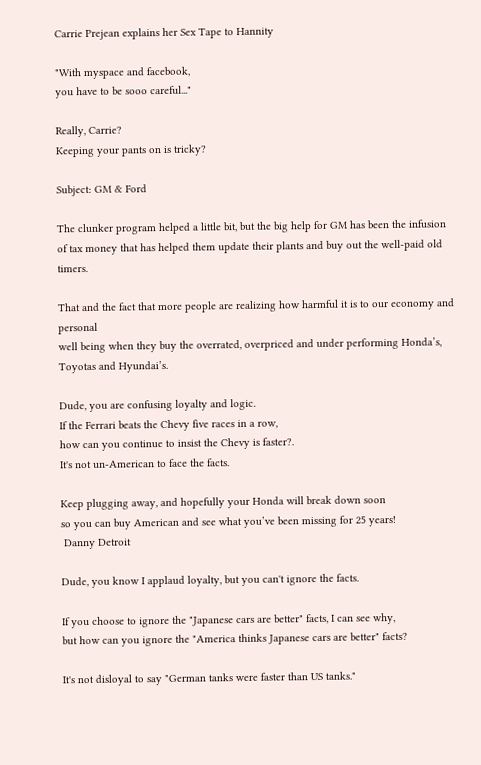Carrie Prejean explains her Sex Tape to Hannity

"With myspace and facebook,
you have to be sooo careful..."

Really, Carrie?
Keeping your pants on is tricky?

Subject: GM & Ford

The clunker program helped a little bit, but the big help for GM has been the infusion
of tax money that has helped them update their plants and buy out the well-paid old timers.

That and the fact that more people are realizing how harmful it is to our economy and personal
well being when they buy the overrated, overpriced and under performing Honda’s, Toyotas and Hyundai’s.

Dude, you are confusing loyalty and logic.
If the Ferrari beats the Chevy five races in a row,
how can you continue to insist the Chevy is faster?.
It's not un-American to face the facts.

Keep plugging away, and hopefully your Honda will break down soon
so you can buy American and see what you’ve been missing for 25 years!
 Danny Detroit

Dude, you know I applaud loyalty, but you can't ignore the facts.

If you choose to ignore the "Japanese cars are better" facts, I can see why,
but how can you ignore the "America thinks Japanese cars are better" facts?

It's not disloyal to say "German tanks were faster than US tanks."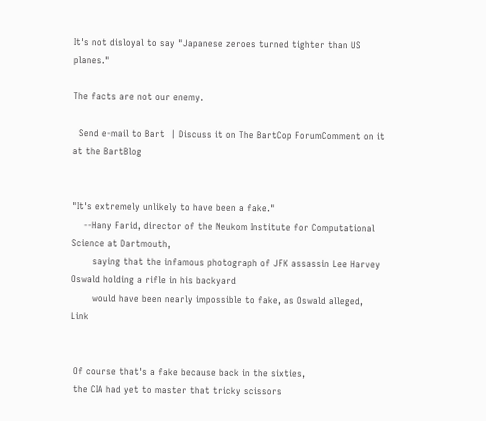It's not disloyal to say "Japanese zeroes turned tighter than US planes."

The facts are not our enemy.

  Send e-mail to Bart  | Discuss it on The BartCop ForumComment on it at the BartBlog


"It's extremely unlikely to have been a fake."
    --Hany Farid, director of the Neukom Institute for Computational Science at Dartmouth,
       saying that the infamous photograph of JFK assassin Lee Harvey Oswald holding a rifle in his backyard
       would have been nearly impossible to fake, as Oswald alleged,    Link


 Of course that's a fake because back in the sixties,
 the CIA had yet to master that tricky scissors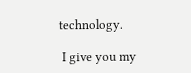technology.

 I give you my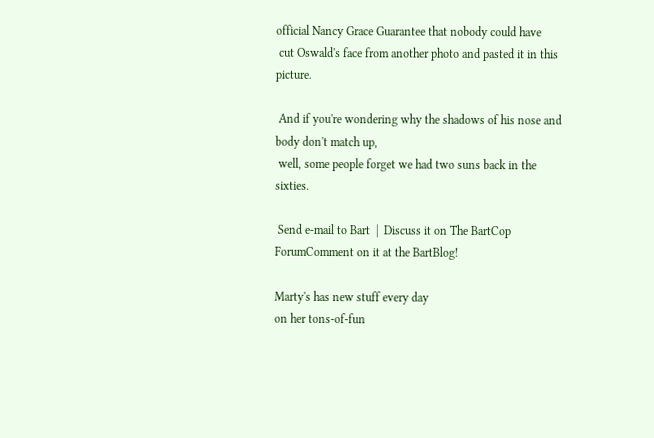official Nancy Grace Guarantee that nobody could have
 cut Oswald's face from another photo and pasted it in this picture.

 And if you're wondering why the shadows of his nose and body don't match up,
 well, some people forget we had two suns back in the sixties.

 Send e-mail to Bart  |  Discuss it on The BartCop ForumComment on it at the BartBlog!

Marty's has new stuff every day
on her tons-of-fun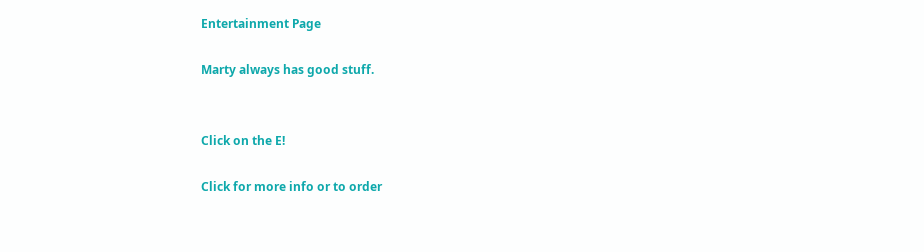Entertainment Page

Marty always has good stuff.


Click on the E!

Click for more info or to order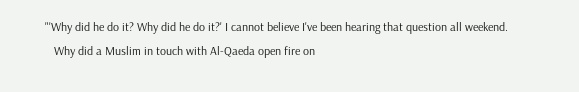"'Why did he do it? Why did he do it?' I cannot believe I've been hearing that question all weekend.
   Why did a Muslim in touch with Al-Qaeda open fire on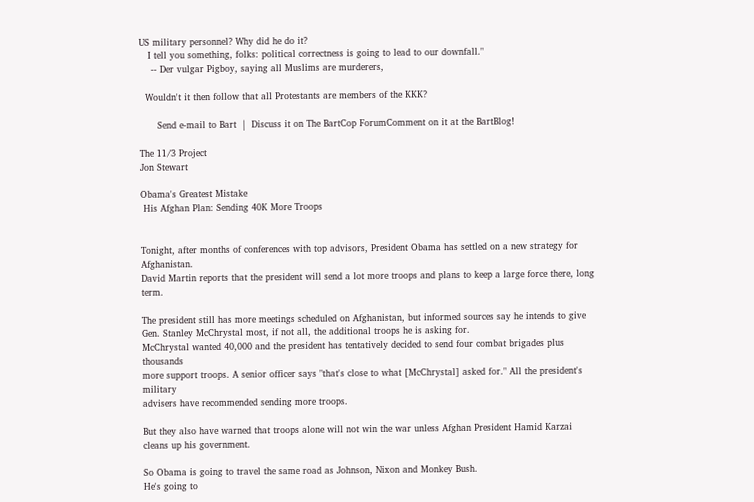US military personnel? Why did he do it?
   I tell you something, folks: political correctness is going to lead to our downfall."
    -- Der vulgar Pigboy, saying all Muslims are murderers,

  Wouldn't it then follow that all Protestants are members of the KKK?

      Send e-mail to Bart  |  Discuss it on The BartCop ForumComment on it at the BartBlog!

The 11/3 Project
Jon Stewart

Obama's Greatest Mistake
 His Afghan Plan: Sending 40K More Troops


Tonight, after months of conferences with top advisors, President Obama has settled on a new strategy for Afghanistan.
David Martin reports that the president will send a lot more troops and plans to keep a large force there, long term.

The president still has more meetings scheduled on Afghanistan, but informed sources say he intends to give
Gen. Stanley McChrystal most, if not all, the additional troops he is asking for.
McChrystal wanted 40,000 and the president has tentatively decided to send four combat brigades plus thousands
more support troops. A senior officer says "that's close to what [McChrystal] asked for." All the president's military
advisers have recommended sending more troops.

But they also have warned that troops alone will not win the war unless Afghan President Hamid Karzai cleans up his government.

So Obama is going to travel the same road as Johnson, Nixon and Monkey Bush.
He's going to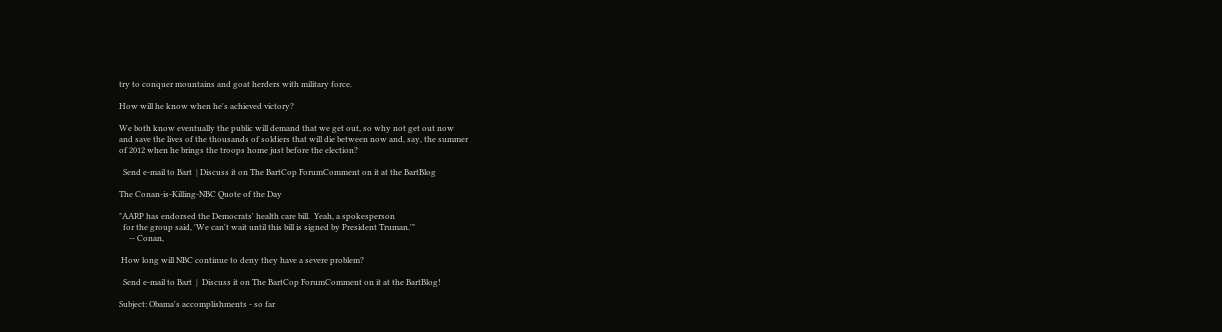try to conquer mountains and goat herders with military force.

How will he know when he's achieved victory?

We both know eventually the public will demand that we get out, so why not get out now
and save the lives of the thousands of soldiers that will die between now and, say, the summer
of 2012 when he brings the troops home just before the election?

  Send e-mail to Bart  | Discuss it on The BartCop ForumComment on it at the BartBlog

The Conan-is-Killing-NBC Quote of the Day

"AARP has endorsed the Democrats' health care bill.  Yeah, a spokesperson
  for the group said, 'We can't wait until this bill is signed by President Truman.'"
     -- Conan,

 How long will NBC continue to deny they have a severe problem?

  Send e-mail to Bart  |  Discuss it on The BartCop ForumComment on it at the BartBlog!

Subject: Obama's accomplishments - so far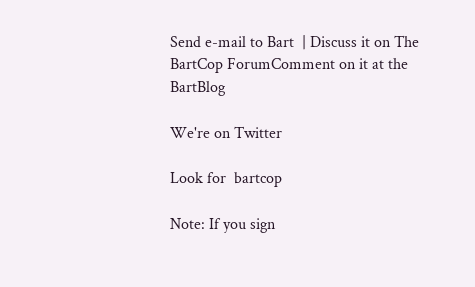Send e-mail to Bart  | Discuss it on The BartCop ForumComment on it at the BartBlog

We're on Twitter

Look for  bartcop

Note: If you sign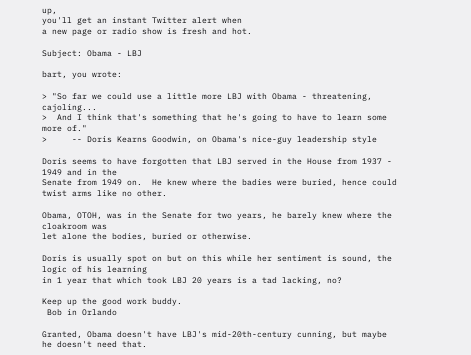up,
you'll get an instant Twitter alert when
a new page or radio show is fresh and hot.

Subject: Obama - LBJ

bart, you wrote:

> "So far we could use a little more LBJ with Obama - threatening, cajoling...
>  And I think that's something that he's going to have to learn some more of."
>     -- Doris Kearns Goodwin, on Obama's nice-guy leadership style

Doris seems to have forgotten that LBJ served in the House from 1937 - 1949 and in the
Senate from 1949 on.  He knew where the badies were buried, hence could twist arms like no other.

Obama, OTOH, was in the Senate for two years, he barely knew where the cloakroom was
let alone the bodies, buried or otherwise.

Doris is usually spot on but on this while her sentiment is sound, the logic of his learning
in 1 year that which took LBJ 20 years is a tad lacking, no?

Keep up the good work buddy.
 Bob in Orlando

Granted, Obama doesn't have LBJ's mid-20th-century cunning, but maybe he doesn't need that.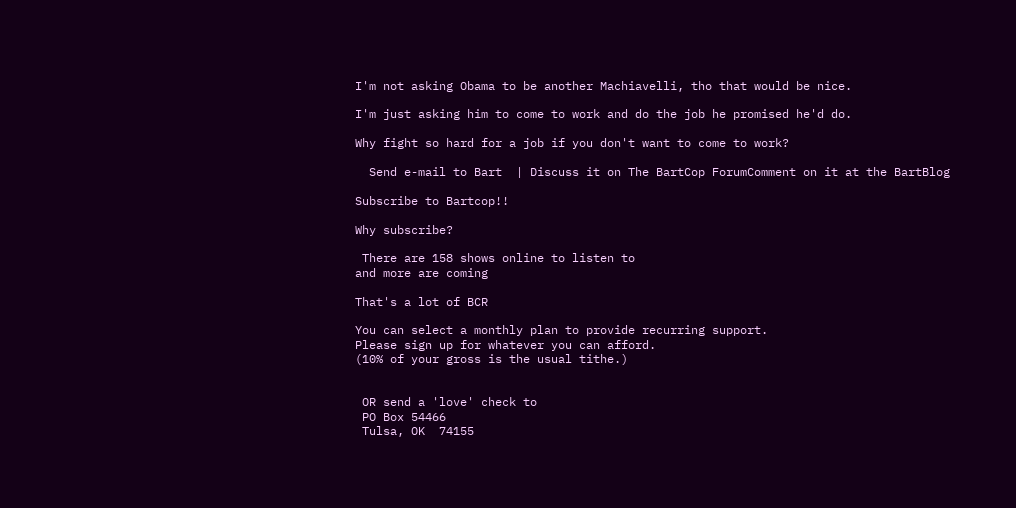I'm not asking Obama to be another Machiavelli, tho that would be nice.

I'm just asking him to come to work and do the job he promised he'd do.

Why fight so hard for a job if you don't want to come to work?

  Send e-mail to Bart  | Discuss it on The BartCop ForumComment on it at the BartBlog

Subscribe to Bartcop!!

Why subscribe?

 There are 158 shows online to listen to
and more are coming

That's a lot of BCR

You can select a monthly plan to provide recurring support.
Please sign up for whatever you can afford.
(10% of your gross is the usual tithe.)


 OR send a 'love' check to
 PO Box 54466
 Tulsa, OK  74155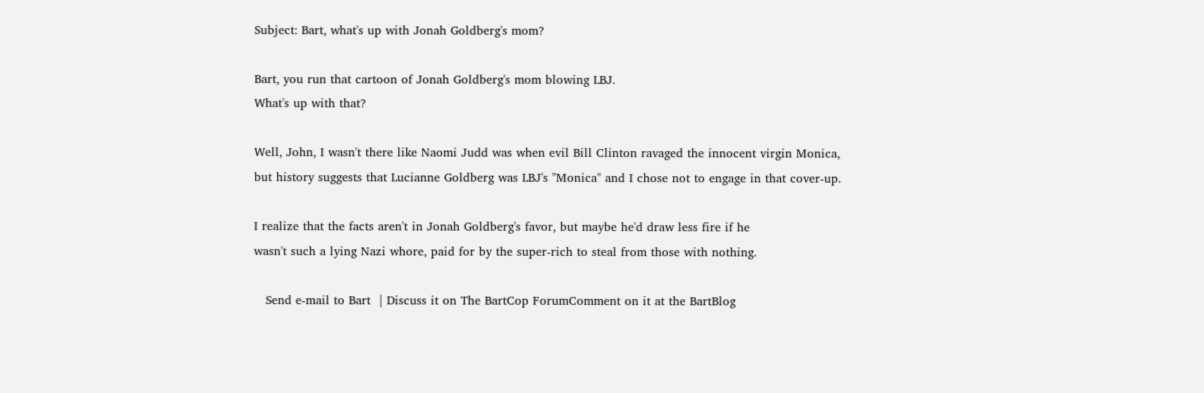Subject: Bart, what's up with Jonah Goldberg's mom?

Bart, you run that cartoon of Jonah Goldberg's mom blowing LBJ.
What's up with that?

Well, John, I wasn't there like Naomi Judd was when evil Bill Clinton ravaged the innocent virgin Monica,
but history suggests that Lucianne Goldberg was LBJ's "Monica" and I chose not to engage in that cover-up.

I realize that the facts aren't in Jonah Goldberg's favor, but maybe he'd draw less fire if he
wasn't such a lying Nazi whore, paid for by the super-rich to steal from those with nothing.

   Send e-mail to Bart  | Discuss it on The BartCop ForumComment on it at the BartBlog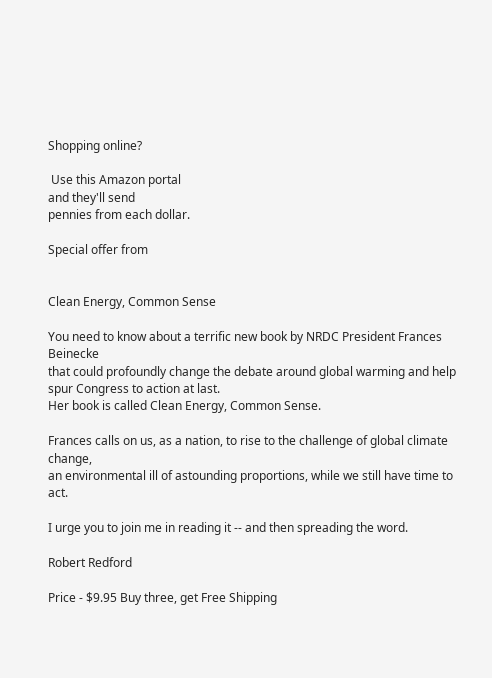Shopping online?

 Use this Amazon portal
and they'll send
pennies from each dollar.

Special offer from


Clean Energy, Common Sense

You need to know about a terrific new book by NRDC President Frances Beinecke
that could profoundly change the debate around global warming and help spur Congress to action at last.
Her book is called Clean Energy, Common Sense.

Frances calls on us, as a nation, to rise to the challenge of global climate change,
an environmental ill of astounding proportions, while we still have time to act.

I urge you to join me in reading it -- and then spreading the word.

Robert Redford

Price - $9.95 Buy three, get Free Shipping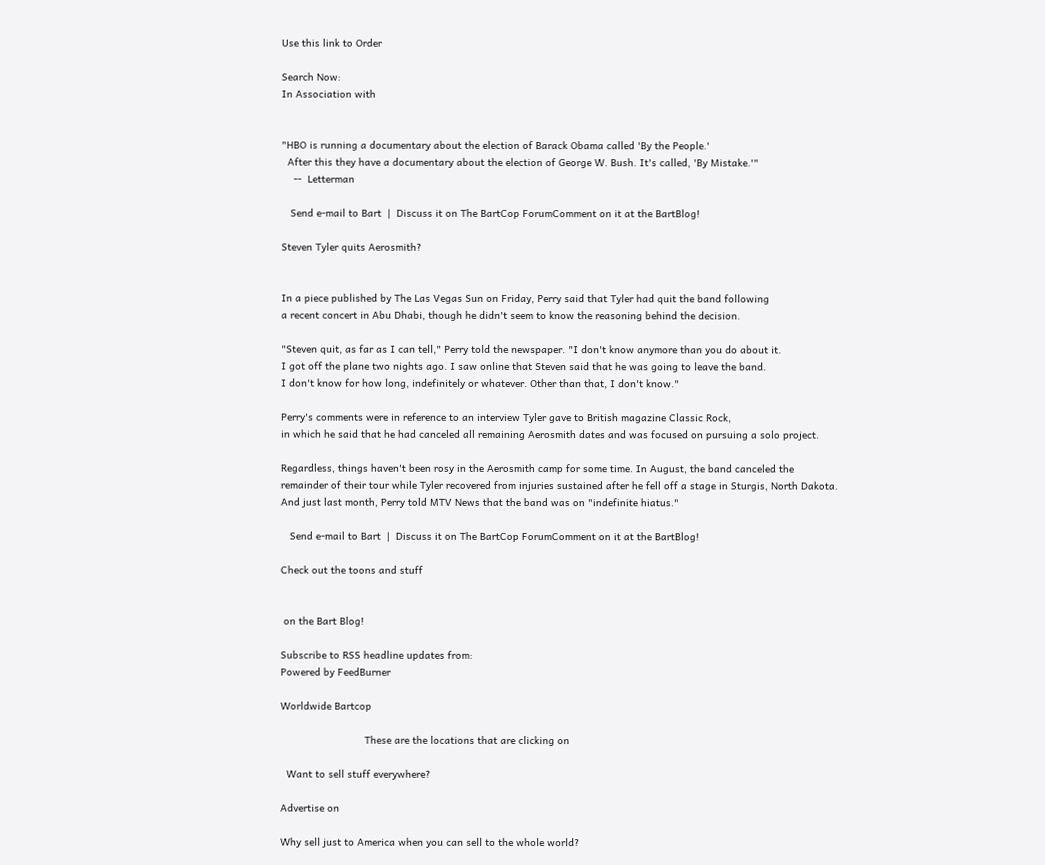Use this link to Order

Search Now:
In Association with


"HBO is running a documentary about the election of Barack Obama called 'By the People.'
  After this they have a documentary about the election of George W. Bush. It's called, 'By Mistake.'"
    --  Letterman

   Send e-mail to Bart  |  Discuss it on The BartCop ForumComment on it at the BartBlog!

Steven Tyler quits Aerosmith?


In a piece published by The Las Vegas Sun on Friday, Perry said that Tyler had quit the band following
a recent concert in Abu Dhabi, though he didn't seem to know the reasoning behind the decision.

"Steven quit, as far as I can tell," Perry told the newspaper. "I don't know anymore than you do about it.
I got off the plane two nights ago. I saw online that Steven said that he was going to leave the band.
I don't know for how long, indefinitely or whatever. Other than that, I don't know."

Perry's comments were in reference to an interview Tyler gave to British magazine Classic Rock,
in which he said that he had canceled all remaining Aerosmith dates and was focused on pursuing a solo project.

Regardless, things haven't been rosy in the Aerosmith camp for some time. In August, the band canceled the
remainder of their tour while Tyler recovered from injuries sustained after he fell off a stage in Sturgis, North Dakota.
And just last month, Perry told MTV News that the band was on "indefinite hiatus."

   Send e-mail to Bart  |  Discuss it on The BartCop ForumComment on it at the BartBlog!

Check out the toons and stuff


 on the Bart Blog!

Subscribe to RSS headline updates from:
Powered by FeedBurner

Worldwide Bartcop

                            These are the locations that are clicking on

  Want to sell stuff everywhere?

Advertise on

Why sell just to America when you can sell to the whole world?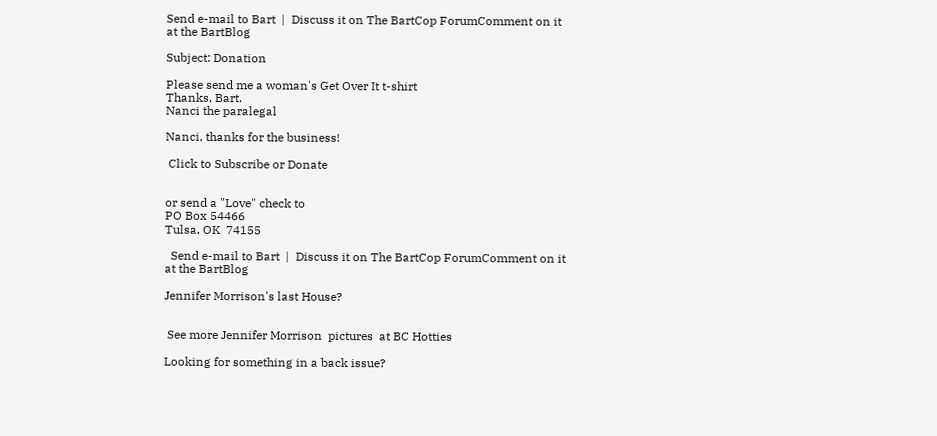Send e-mail to Bart  |  Discuss it on The BartCop ForumComment on it at the BartBlog

Subject: Donation

Please send me a woman's Get Over It t-shirt
Thanks, Bart.
Nanci the paralegal

Nanci, thanks for the business!

 Click to Subscribe or Donate


or send a "Love" check to
PO Box 54466
Tulsa, OK  74155

  Send e-mail to Bart  |  Discuss it on The BartCop ForumComment on it at the BartBlog

Jennifer Morrison's last House?


 See more Jennifer Morrison  pictures  at BC Hotties

Looking for something in a back issue?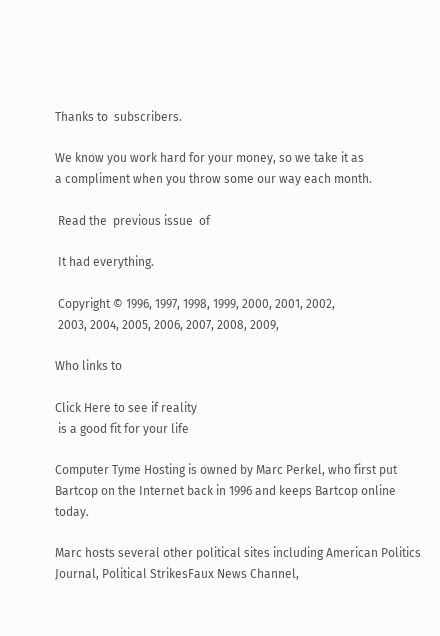Thanks to  subscribers.

We know you work hard for your money, so we take it as
a compliment when you throw some our way each month.

 Read the  previous issue  of

 It had everything.

 Copyright © 1996, 1997, 1998, 1999, 2000, 2001, 2002,
 2003, 2004, 2005, 2006, 2007, 2008, 2009,

Who links to

Click Here to see if reality
 is a good fit for your life

Computer Tyme Hosting is owned by Marc Perkel, who first put Bartcop on the Internet back in 1996 and keeps Bartcop online today.

Marc hosts several other political sites including American Politics Journal, Political StrikesFaux News Channel,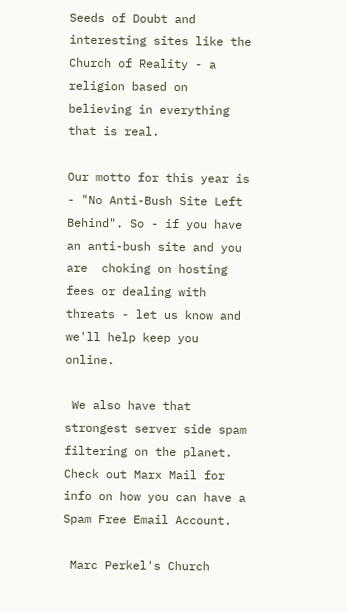Seeds of Doubt and interesting sites like the
Church of Reality - a religion based on believing in everything that is real.

Our motto for this year is - "No Anti-Bush Site Left Behind". So - if you have an anti-bush site and you are  choking on hosting fees or dealing with threats - let us know and we'll help keep you online.

 We also have that strongest server side spam filtering on the planet.
Check out Marx Mail for info on how you can have a Spam Free Email Account.

 Marc Perkel's Church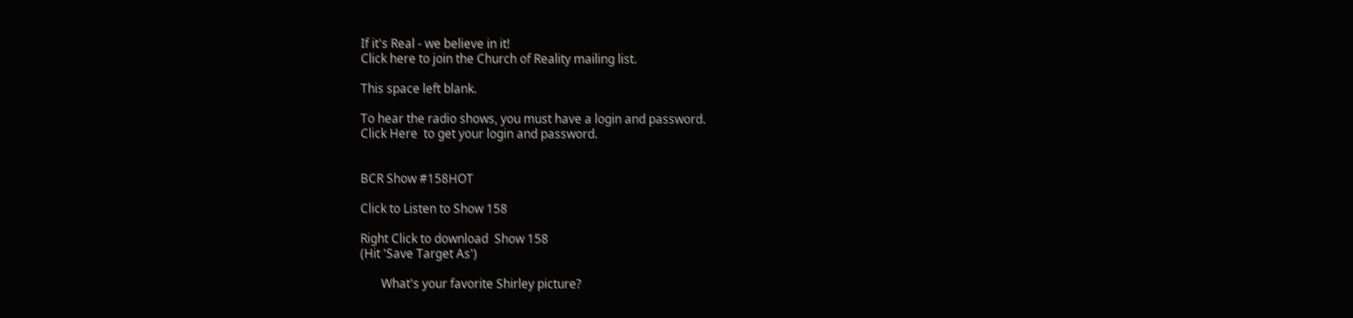If it's Real - we believe in it!
Click here to join the Church of Reality mailing list.

This space left blank.

To hear the radio shows, you must have a login and password.
Click Here  to get your login and password.


BCR Show #158HOT

Click to Listen to Show 158

Right Click to download  Show 158
(Hit 'Save Target As')

       What's your favorite Shirley picture?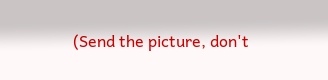(Send the picture, don't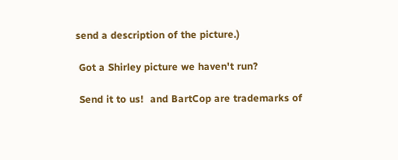send a description of the picture.)

 Got a Shirley picture we haven't run?

 Send it to us!  and BartCop are trademarks of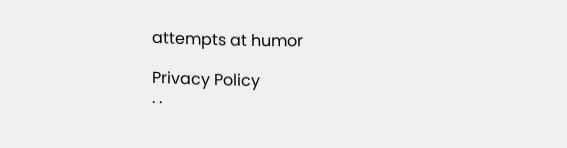attempts at humor

Privacy Policy
. .